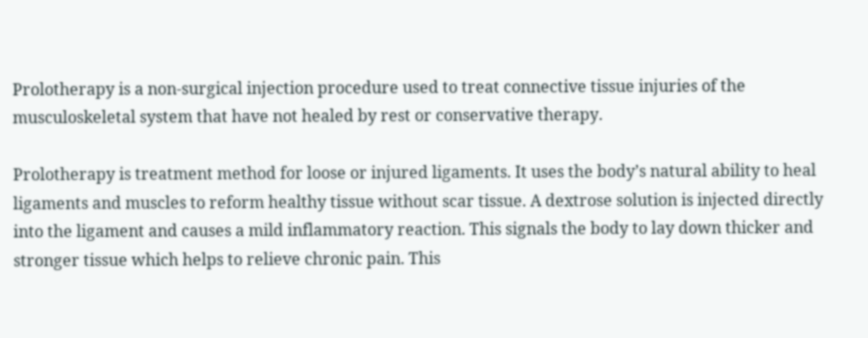Prolotherapy is a non-surgical injection procedure used to treat connective tissue injuries of the musculoskeletal system that have not healed by rest or conservative therapy.

Prolotherapy is treatment method for loose or injured ligaments. It uses the body’s natural ability to heal ligaments and muscles to reform healthy tissue without scar tissue. A dextrose solution is injected directly into the ligament and causes a mild inflammatory reaction. This signals the body to lay down thicker and stronger tissue which helps to relieve chronic pain. This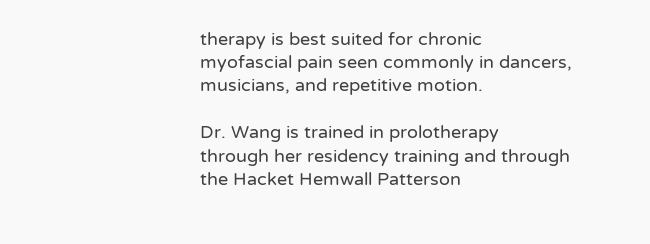therapy is best suited for chronic myofascial pain seen commonly in dancers, musicians, and repetitive motion.

Dr. Wang is trained in prolotherapy through her residency training and through the Hacket Hemwall Patterson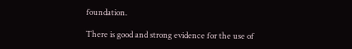foundation.

There is good and strong evidence for the use of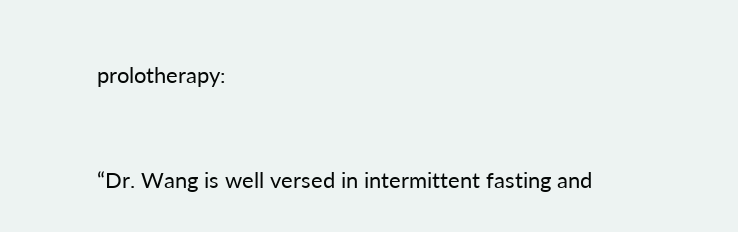prolotherapy:



“Dr. Wang is well versed in intermittent fasting and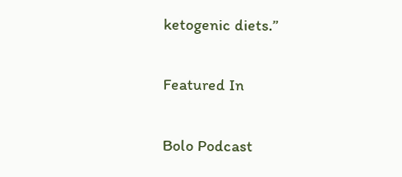ketogenic diets.”

Featured In

Bolo Podcast